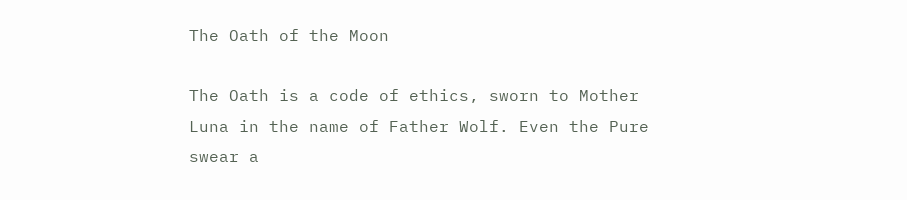The Oath of the Moon

The Oath is a code of ethics, sworn to Mother Luna in the name of Father Wolf. Even the Pure swear a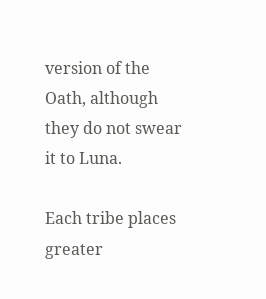version of the Oath, although they do not swear it to Luna.

Each tribe places greater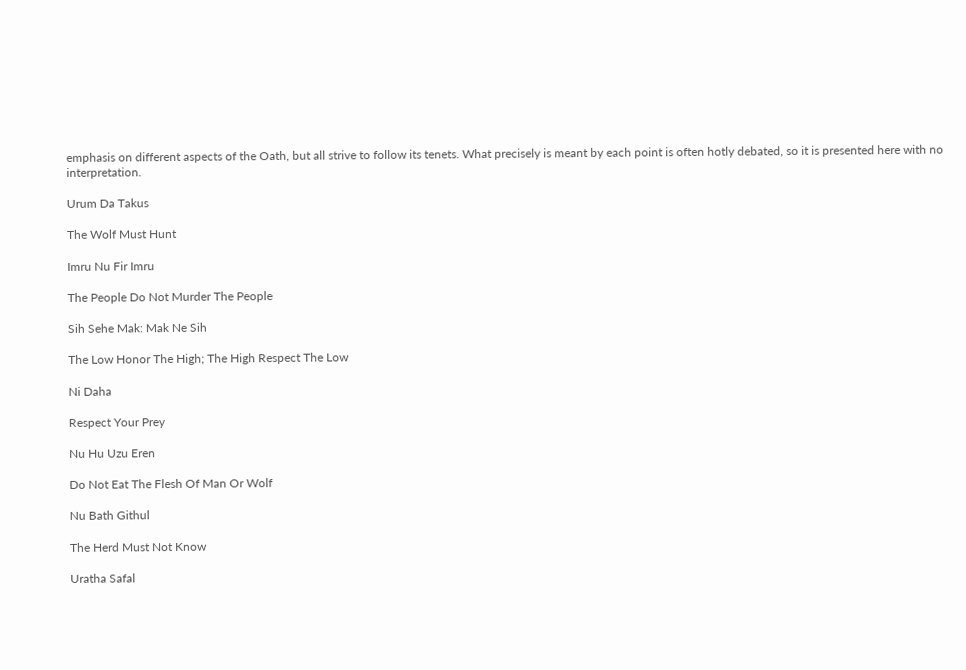emphasis on different aspects of the Oath, but all strive to follow its tenets. What precisely is meant by each point is often hotly debated, so it is presented here with no interpretation.

Urum Da Takus

The Wolf Must Hunt

Imru Nu Fir Imru

The People Do Not Murder The People

Sih Sehe Mak: Mak Ne Sih

The Low Honor The High; The High Respect The Low

Ni Daha

Respect Your Prey

Nu Hu Uzu Eren

Do Not Eat The Flesh Of Man Or Wolf

Nu Bath Githul

The Herd Must Not Know

Uratha Safal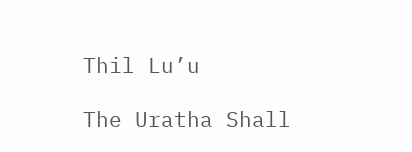Thil Lu’u

The Uratha Shall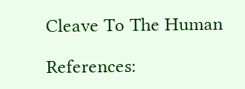Cleave To The Human

References: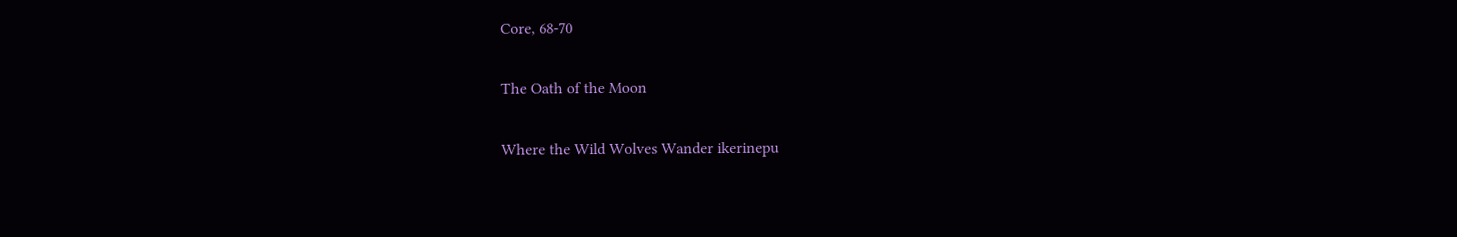Core, 68-70

The Oath of the Moon

Where the Wild Wolves Wander ikerinepu